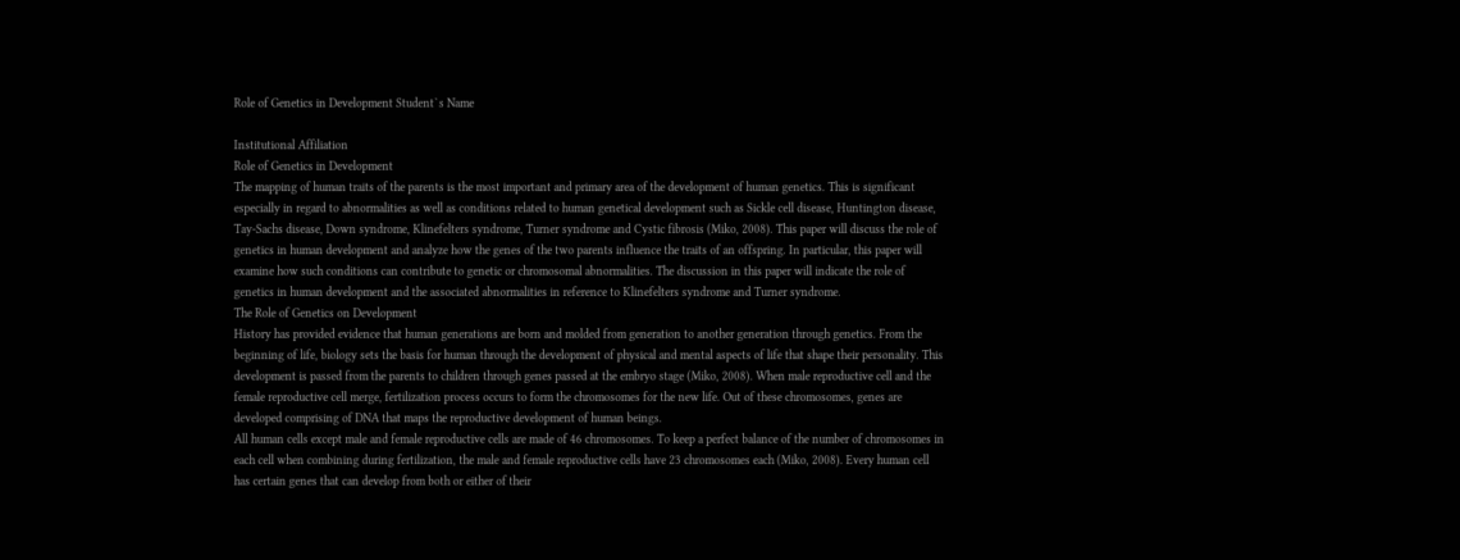Role of Genetics in Development Student`s Name

Institutional Affiliation
Role of Genetics in Development
The mapping of human traits of the parents is the most important and primary area of the development of human genetics. This is significant especially in regard to abnormalities as well as conditions related to human genetical development such as Sickle cell disease, Huntington disease, Tay-Sachs disease, Down syndrome, Klinefelters syndrome, Turner syndrome and Cystic fibrosis (Miko, 2008). This paper will discuss the role of genetics in human development and analyze how the genes of the two parents influence the traits of an offspring. In particular, this paper will examine how such conditions can contribute to genetic or chromosomal abnormalities. The discussion in this paper will indicate the role of genetics in human development and the associated abnormalities in reference to Klinefelters syndrome and Turner syndrome.
The Role of Genetics on Development
History has provided evidence that human generations are born and molded from generation to another generation through genetics. From the beginning of life, biology sets the basis for human through the development of physical and mental aspects of life that shape their personality. This development is passed from the parents to children through genes passed at the embryo stage (Miko, 2008). When male reproductive cell and the female reproductive cell merge, fertilization process occurs to form the chromosomes for the new life. Out of these chromosomes, genes are developed comprising of DNA that maps the reproductive development of human beings.
All human cells except male and female reproductive cells are made of 46 chromosomes. To keep a perfect balance of the number of chromosomes in each cell when combining during fertilization, the male and female reproductive cells have 23 chromosomes each (Miko, 2008). Every human cell has certain genes that can develop from both or either of their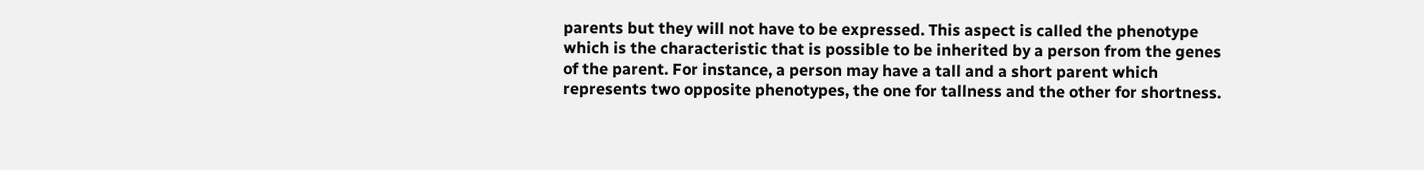parents but they will not have to be expressed. This aspect is called the phenotype which is the characteristic that is possible to be inherited by a person from the genes of the parent. For instance, a person may have a tall and a short parent which represents two opposite phenotypes, the one for tallness and the other for shortness.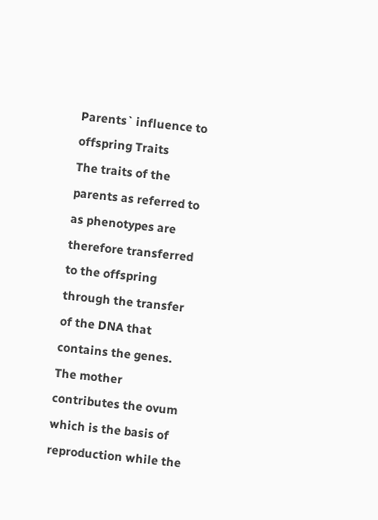Parents` influence to offspring Traits
The traits of the parents as referred to as phenotypes are therefore transferred to the offspring through the transfer of the DNA that contains the genes. The mother contributes the ovum which is the basis of reproduction while the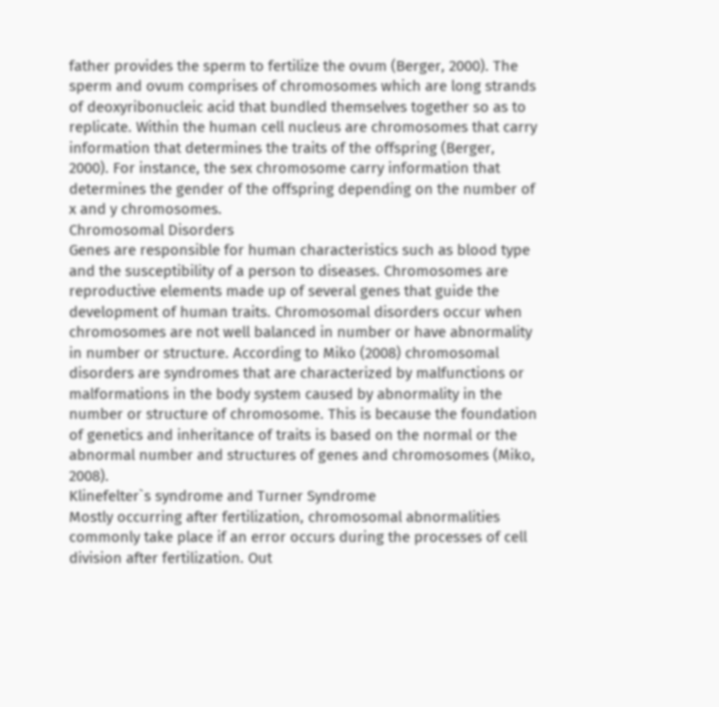father provides the sperm to fertilize the ovum (Berger, 2000). The sperm and ovum comprises of chromosomes which are long strands of deoxyribonucleic acid that bundled themselves together so as to replicate. Within the human cell nucleus are chromosomes that carry information that determines the traits of the offspring (Berger, 2000). For instance, the sex chromosome carry information that determines the gender of the offspring depending on the number of x and y chromosomes.
Chromosomal Disorders
Genes are responsible for human characteristics such as blood type and the susceptibility of a person to diseases. Chromosomes are reproductive elements made up of several genes that guide the development of human traits. Chromosomal disorders occur when chromosomes are not well balanced in number or have abnormality in number or structure. According to Miko (2008) chromosomal disorders are syndromes that are characterized by malfunctions or malformations in the body system caused by abnormality in the number or structure of chromosome. This is because the foundation of genetics and inheritance of traits is based on the normal or the abnormal number and structures of genes and chromosomes (Miko, 2008).
Klinefelter`s syndrome and Turner Syndrome
Mostly occurring after fertilization, chromosomal abnormalities commonly take place if an error occurs during the processes of cell division after fertilization. Out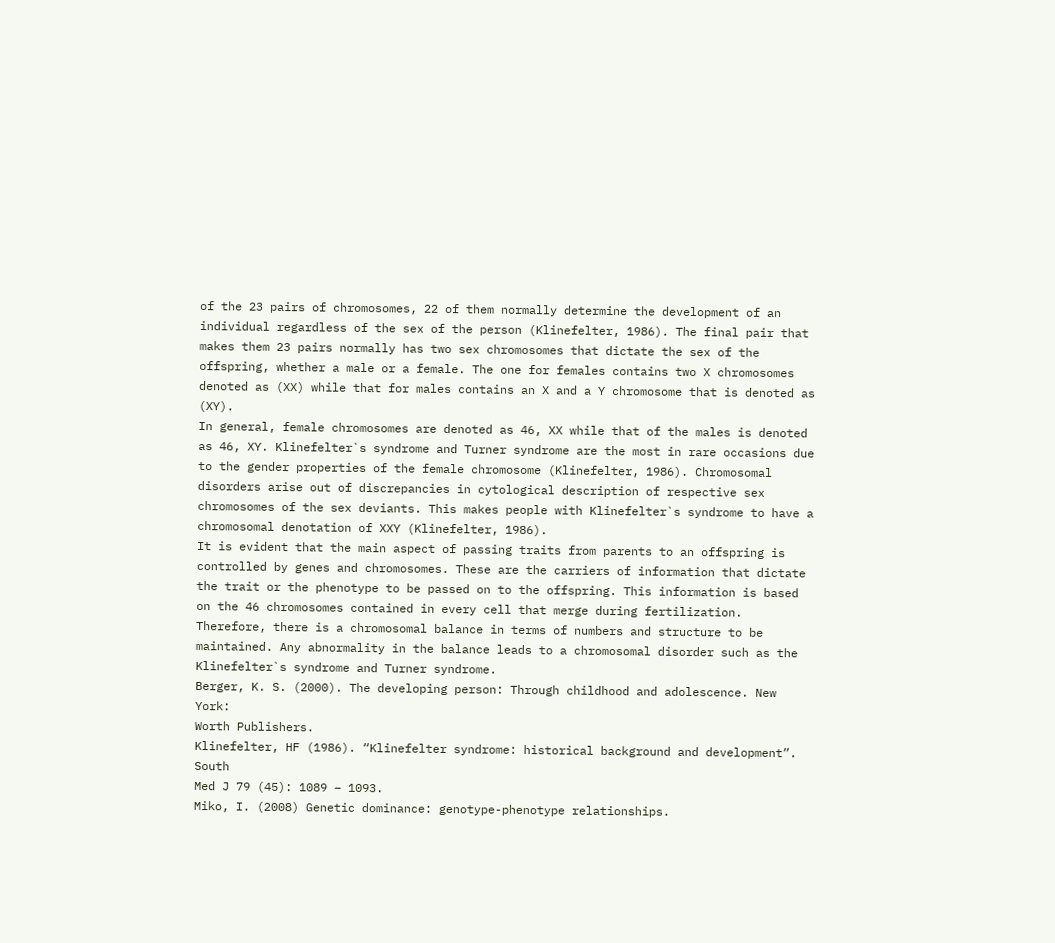of the 23 pairs of chromosomes, 22 of them normally determine the development of an individual regardless of the sex of the person (Klinefelter, 1986). The final pair that makes them 23 pairs normally has two sex chromosomes that dictate the sex of the offspring, whether a male or a female. The one for females contains two X chromosomes denoted as (XX) while that for males contains an X and a Y chromosome that is denoted as (XY).
In general, female chromosomes are denoted as 46, XX while that of the males is denoted as 46, XY. Klinefelter`s syndrome and Turner syndrome are the most in rare occasions due to the gender properties of the female chromosome (Klinefelter, 1986). Chromosomal disorders arise out of discrepancies in cytological description of respective sex chromosomes of the sex deviants. This makes people with Klinefelter`s syndrome to have a chromosomal denotation of XXY (Klinefelter, 1986).
It is evident that the main aspect of passing traits from parents to an offspring is controlled by genes and chromosomes. These are the carriers of information that dictate the trait or the phenotype to be passed on to the offspring. This information is based on the 46 chromosomes contained in every cell that merge during fertilization. Therefore, there is a chromosomal balance in terms of numbers and structure to be maintained. Any abnormality in the balance leads to a chromosomal disorder such as the Klinefelter`s syndrome and Turner syndrome.
Berger, K. S. (2000). The developing person: Through childhood and adolescence. New York:
Worth Publishers.
Klinefelter, HF (1986). “Klinefelter syndrome: historical background and development”. South
Med J 79 (45): 1089 – 1093.
Miko, I. (2008) Genetic dominance: genotype-phenotype relationships.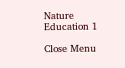Nature Education 1

Close Menu